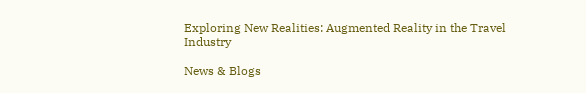Exploring New Realities: Augmented Reality in the Travel Industry

News & Blogs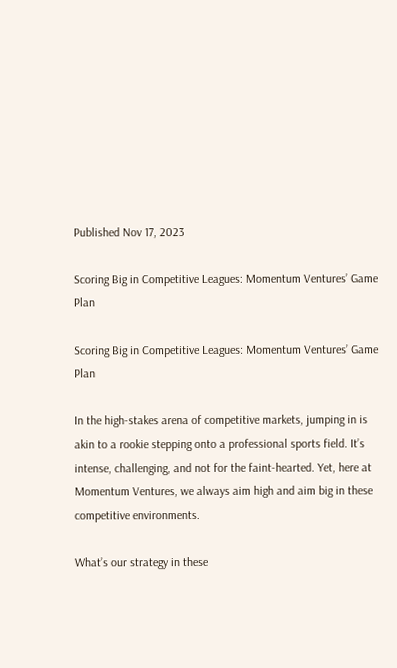Published Nov 17, 2023

Scoring Big in Competitive Leagues: Momentum Ventures’ Game Plan

Scoring Big in Competitive Leagues: Momentum Ventures’ Game Plan

In the high-stakes arena of competitive markets, jumping in is akin to a rookie stepping onto a professional sports field. It’s intense, challenging, and not for the faint-hearted. Yet, here at Momentum Ventures, we always aim high and aim big in these competitive environments.

What’s our strategy in these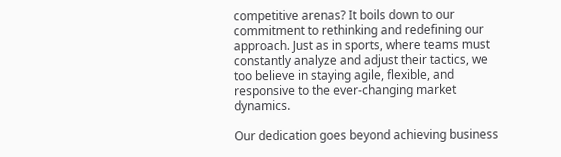competitive arenas? It boils down to our commitment to rethinking and redefining our approach. Just as in sports, where teams must constantly analyze and adjust their tactics, we too believe in staying agile, flexible, and responsive to the ever-changing market dynamics.

Our dedication goes beyond achieving business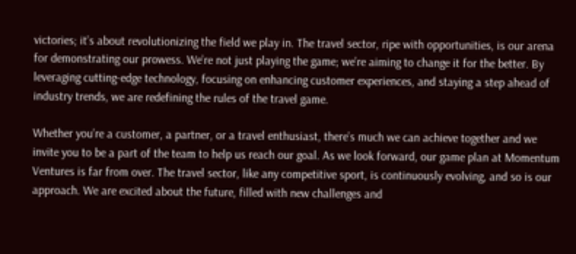victories; it’s about revolutionizing the field we play in. The travel sector, ripe with opportunities, is our arena for demonstrating our prowess. We’re not just playing the game; we’re aiming to change it for the better. By leveraging cutting-edge technology, focusing on enhancing customer experiences, and staying a step ahead of industry trends, we are redefining the rules of the travel game.

Whether you’re a customer, a partner, or a travel enthusiast, there’s much we can achieve together and we invite you to be a part of the team to help us reach our goal. As we look forward, our game plan at Momentum Ventures is far from over. The travel sector, like any competitive sport, is continuously evolving, and so is our approach. We are excited about the future, filled with new challenges and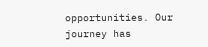opportunities. Our journey has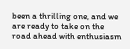been a thrilling one, and we are ready to take on the road ahead with enthusiasm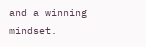and a winning mindset.